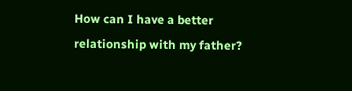How can I have a better relationship with my father?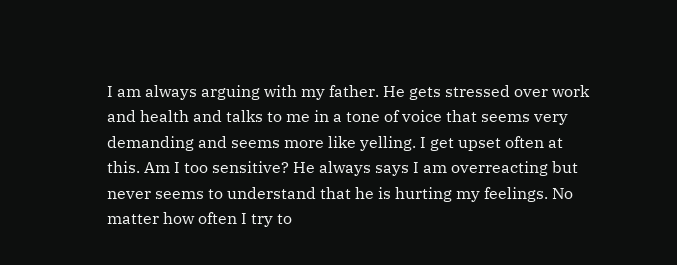I am always arguing with my father. He gets stressed over work and health and talks to me in a tone of voice that seems very demanding and seems more like yelling. I get upset often at this. Am I too sensitive? He always says I am overreacting but never seems to understand that he is hurting my feelings. No matter how often I try to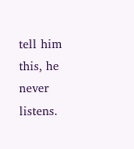tell him this, he never listens.